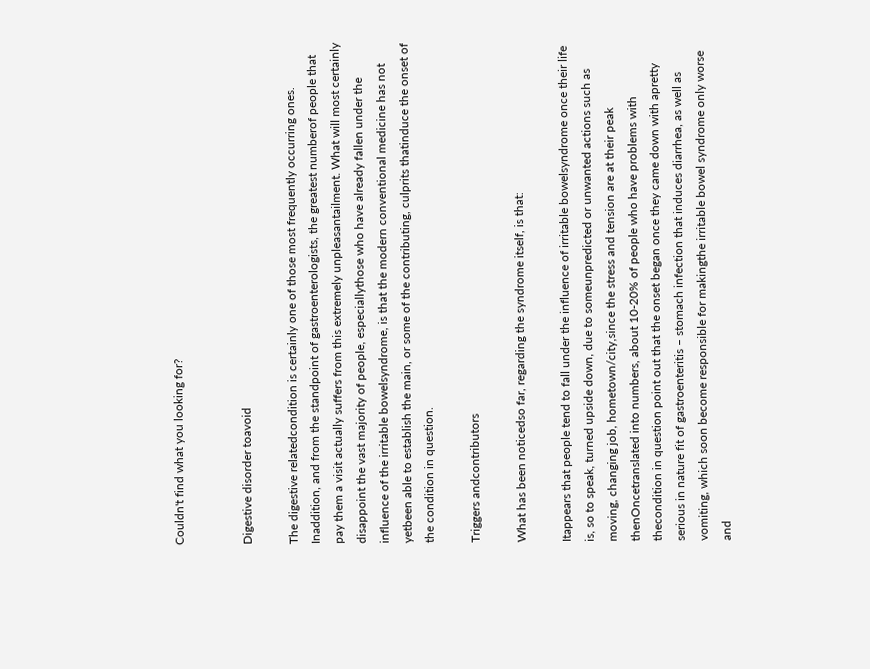Couldn't find what you looking for?


Digestive disorder toavoid

The digestive relatedcondition is certainly one of those most frequently occurring ones. Inaddition, and from the standpoint of gastroenterologists, the greatest numberof people that pay them a visit actually suffers from this extremely unpleasantailment. What will most certainly disappoint the vast majority of people, especiallythose who have already fallen under the influence of the irritable bowelsyndrome, is that the modern conventional medicine has not yetbeen able to establish the main, or some of the contributing, culprits thatinduce the onset of the condition in question.

Triggers andcontributors

What has been noticedso far, regarding the syndrome itself, is that:

Itappears that people tend to fall under the influence of irritable bowelsyndrome once their life is, so to speak, turned upside down, due to someunpredicted or unwanted actions such as moving, changing job, hometown/city,since the stress and tension are at their peak thenOncetranslated into numbers, about 10-20% of people who have problems with thecondition in question point out that the onset began once they came down with apretty serious in nature fit of gastroenteritis – stomach infection that induces diarrhea, as well as vomiting, which soon become responsible for makingthe irritable bowel syndrome only worse and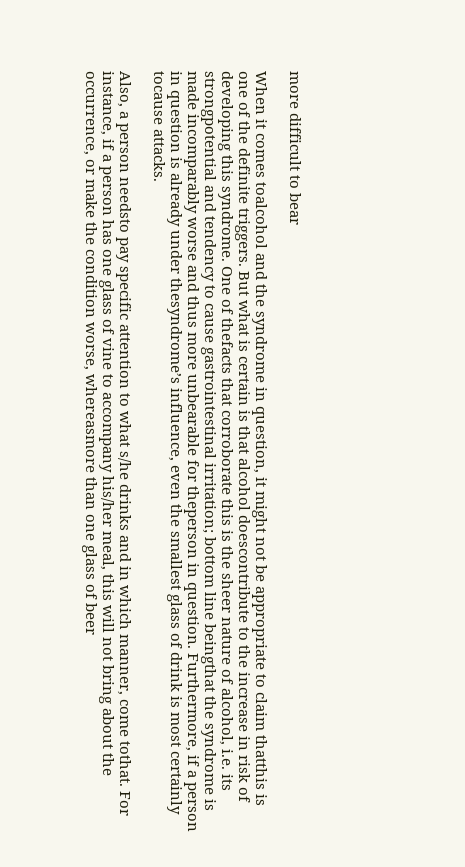more difficult to bear

When it comes toalcohol and the syndrome in question, it might not be appropriate to claim thatthis is one of the definite triggers. But what is certain is that alcohol doescontribute to the increase in risk of developing this syndrome. One of thefacts that corroborate this is the sheer nature of alcohol, i.e. its strongpotential and tendency to cause gastrointestinal irritation; bottom line beingthat the syndrome is made incomparably worse and thus more unbearable for theperson in question. Furthermore, if a person in question is already under thesyndrome’s influence, even the smallest glass of drink is most certainly tocause attacks.

Also, a person needsto pay specific attention to what s/he drinks and in which manner, come tothat. For instance, if a person has one glass of vine to accompany his/her meal, this will not bring about the occurrence, or make the condition worse, whereasmore than one glass of beer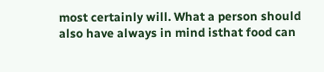most certainly will. What a person should also have always in mind isthat food can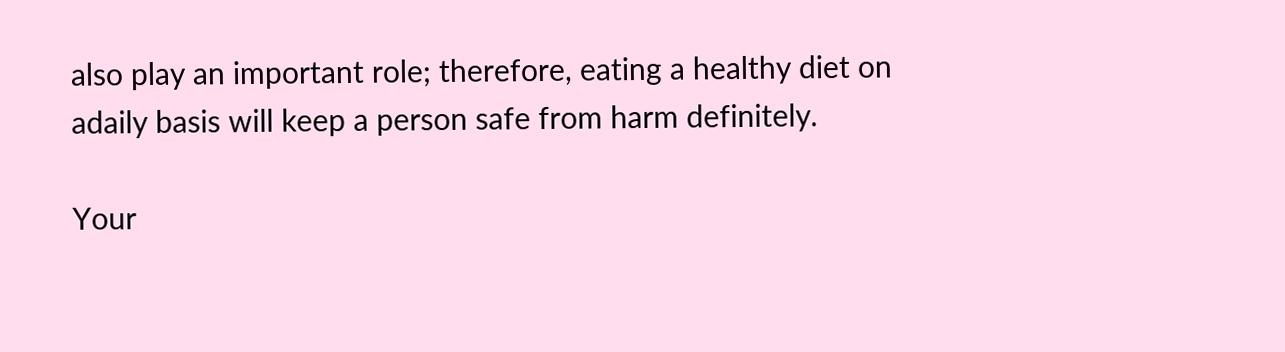also play an important role; therefore, eating a healthy diet on adaily basis will keep a person safe from harm definitely.

Your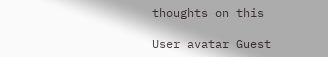thoughts on this

User avatar Guest